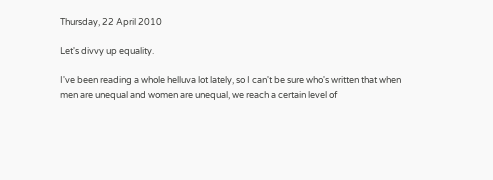Thursday, 22 April 2010

Let's divvy up equality.

I've been reading a whole helluva lot lately, so I can't be sure who's written that when men are unequal and women are unequal, we reach a certain level of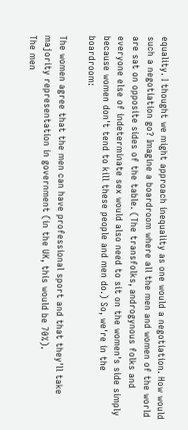equality. I thought we might approach inequality as one would a negotiation. How would such a negotiation go? Imagine a boardroom where all the men and women of the world are sat on opposite sides of the table. (The transfolks, androgynous folks and everyone else of indeterminate sex would also need to sit on the women's side simply because women don't tend to kill these people and men do.) So, we're in the boardroom:

The women agree that the men can have professional sport and that they'll take majority representation in government (in the UK, this would be 70%).
The men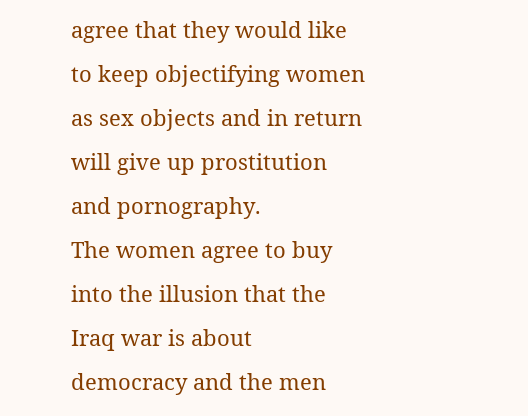agree that they would like to keep objectifying women as sex objects and in return will give up prostitution and pornography.
The women agree to buy into the illusion that the Iraq war is about democracy and the men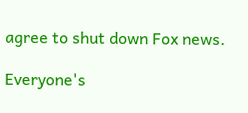agree to shut down Fox news.

Everyone's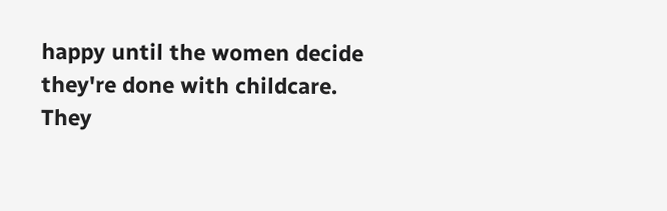happy until the women decide they're done with childcare. They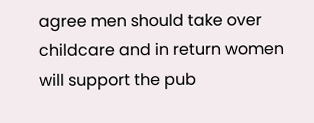agree men should take over childcare and in return women will support the pub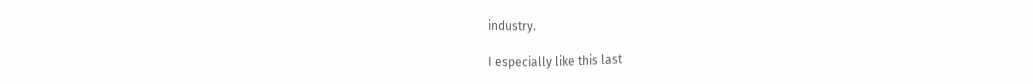industry.

I especially like this last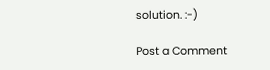solution. :-)

Post a Comment